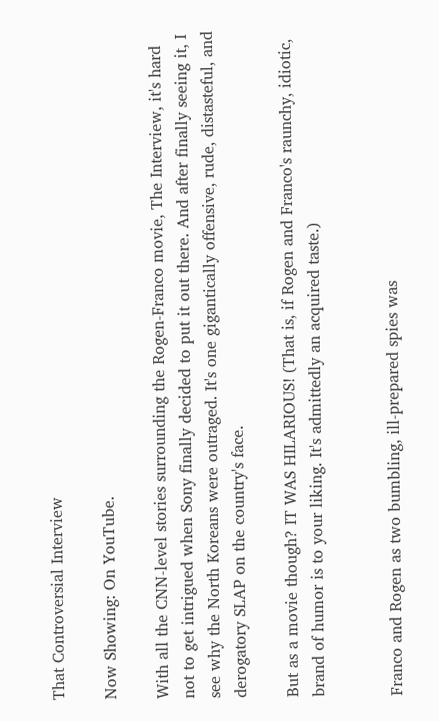That Controversial Interview

Now Showing: On YouTube.

With all the CNN-level stories surrounding the Rogen-Franco movie, The Interview, it's hard not to get intrigued when Sony finally decided to put it out there. And after finally seeing it, I see why the North Koreans were outraged. It's one gigantically offensive, rude, distasteful, and derogatory SLAP on the country's face.

But as a movie though? IT WAS HILARIOUS! (That is, if Rogen and Franco's raunchy, idiotic, brand of humor is to your liking. It's admittedly an acquired taste.)


Franco and Rogen as two bumbling, ill-prepared spies was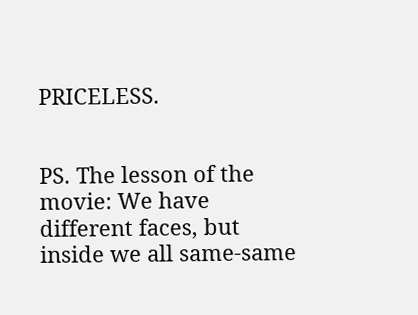PRICELESS.


PS. The lesson of the movie: We have different faces, but inside we all same-same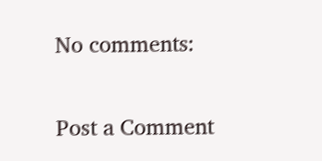No comments:

Post a Comment